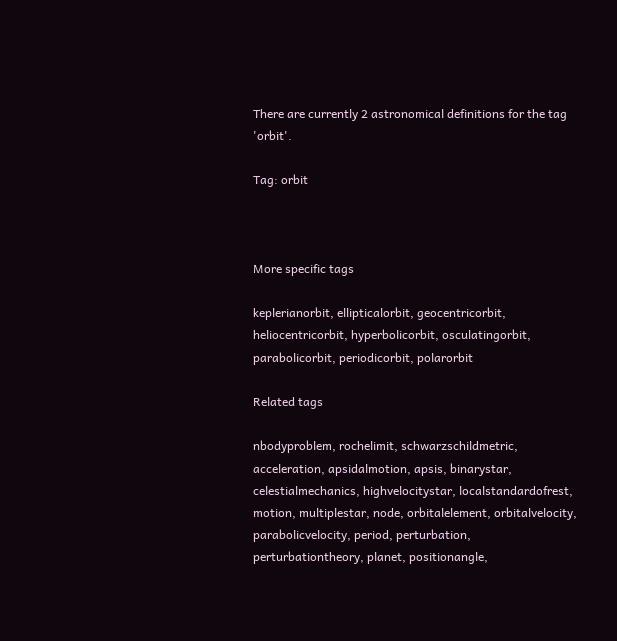There are currently 2 astronomical definitions for the tag 'orbit'.

Tag: orbit



More specific tags

keplerianorbit, ellipticalorbit, geocentricorbit, heliocentricorbit, hyperbolicorbit, osculatingorbit, parabolicorbit, periodicorbit, polarorbit

Related tags

nbodyproblem, rochelimit, schwarzschildmetric, acceleration, apsidalmotion, apsis, binarystar, celestialmechanics, highvelocitystar, localstandardofrest, motion, multiplestar, node, orbitalelement, orbitalvelocity, parabolicvelocity, period, perturbation, perturbationtheory, planet, positionangle,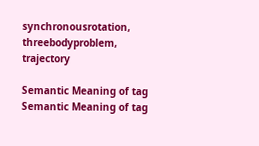synchronousrotation, threebodyproblem, trajectory

Semantic Meaning of tag
Semantic Meaning of tag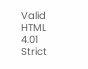Valid HTML 4.01 Strict